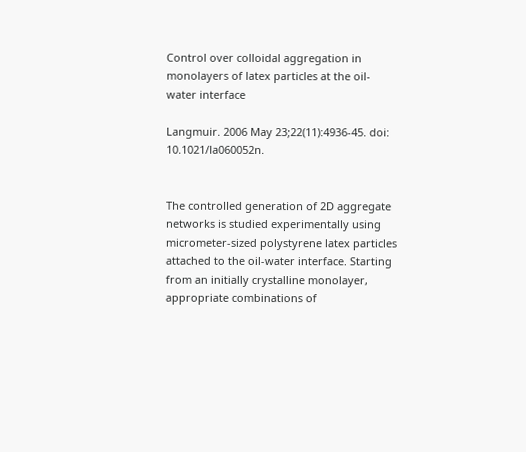Control over colloidal aggregation in monolayers of latex particles at the oil-water interface

Langmuir. 2006 May 23;22(11):4936-45. doi: 10.1021/la060052n.


The controlled generation of 2D aggregate networks is studied experimentally using micrometer-sized polystyrene latex particles attached to the oil-water interface. Starting from an initially crystalline monolayer, appropriate combinations of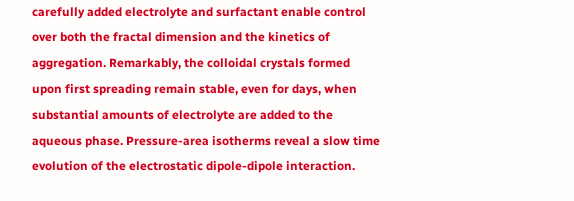carefully added electrolyte and surfactant enable control over both the fractal dimension and the kinetics of aggregation. Remarkably, the colloidal crystals formed upon first spreading remain stable, even for days, when substantial amounts of electrolyte are added to the aqueous phase. Pressure-area isotherms reveal a slow time evolution of the electrostatic dipole-dipole interaction.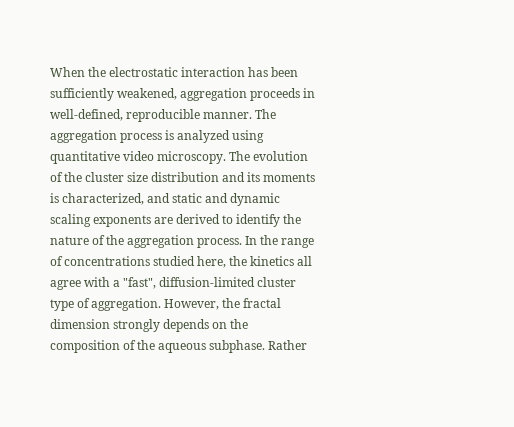When the electrostatic interaction has been sufficiently weakened, aggregation proceeds in well-defined, reproducible manner. The aggregation process is analyzed using quantitative video microscopy. The evolution of the cluster size distribution and its moments is characterized, and static and dynamic scaling exponents are derived to identify the nature of the aggregation process. In the range of concentrations studied here, the kinetics all agree with a "fast", diffusion-limited cluster type of aggregation. However, the fractal dimension strongly depends on the composition of the aqueous subphase. Rather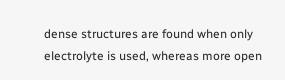dense structures are found when only electrolyte is used, whereas more open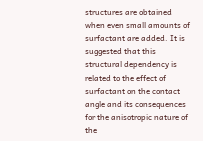structures are obtained when even small amounts of surfactant are added. It is suggested that this structural dependency is related to the effect of surfactant on the contact angle and its consequences for the anisotropic nature of the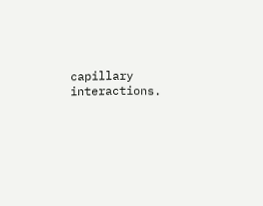capillary interactions.